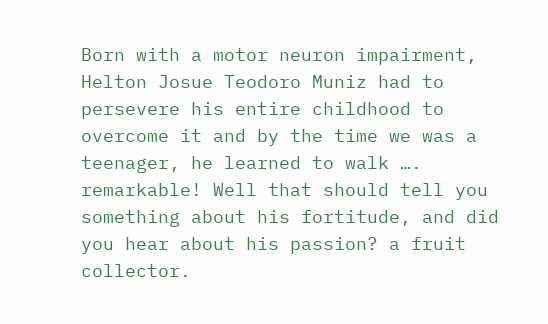Born with a motor neuron impairment, Helton Josue Teodoro Muniz had to persevere his entire childhood to overcome it and by the time we was a teenager, he learned to walk …. remarkable! Well that should tell you something about his fortitude, and did you hear about his passion? a fruit collector.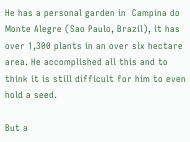He has a personal garden in  Campina do Monte Alegre (Sao Paulo, Brazil), it has over 1,300 plants in an over six hectare area. He accomplished all this and to think it is still difficult for him to even hold a seed.

But a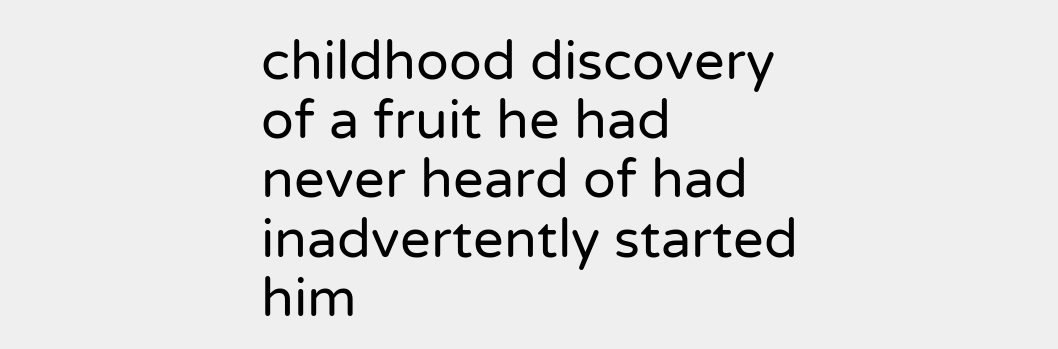childhood discovery of a fruit he had never heard of had inadvertently started him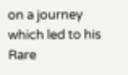on a journey which led to his Rare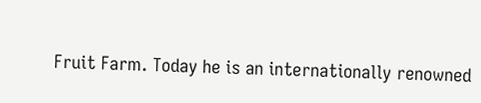Fruit Farm. Today he is an internationally renowned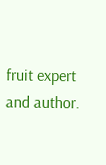fruit expert and author.